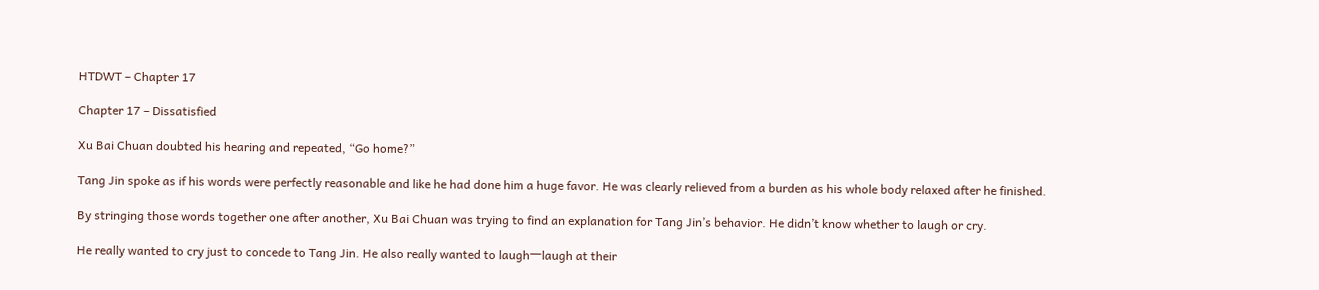HTDWT – Chapter 17

Chapter 17 – Dissatisfied

Xu Bai Chuan doubted his hearing and repeated, “Go home?”

Tang Jin spoke as if his words were perfectly reasonable and like he had done him a huge favor. He was clearly relieved from a burden as his whole body relaxed after he finished.

By stringing those words together one after another, Xu Bai Chuan was trying to find an explanation for Tang Jin’s behavior. He didn’t know whether to laugh or cry.

He really wanted to cry just to concede to Tang Jin. He also really wanted to laugh一laugh at their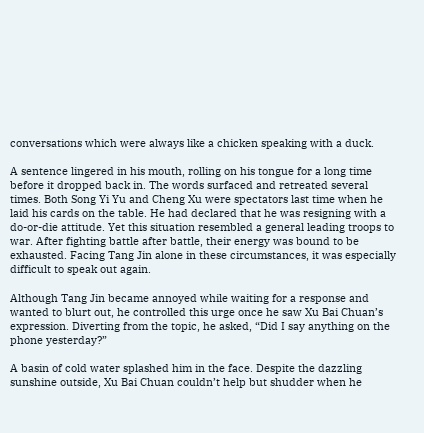conversations which were always like a chicken speaking with a duck.

A sentence lingered in his mouth, rolling on his tongue for a long time before it dropped back in. The words surfaced and retreated several times. Both Song Yi Yu and Cheng Xu were spectators last time when he laid his cards on the table. He had declared that he was resigning with a do-or-die attitude. Yet this situation resembled a general leading troops to war. After fighting battle after battle, their energy was bound to be exhausted. Facing Tang Jin alone in these circumstances, it was especially difficult to speak out again.

Although Tang Jin became annoyed while waiting for a response and wanted to blurt out, he controlled this urge once he saw Xu Bai Chuan’s expression. Diverting from the topic, he asked, “Did I say anything on the phone yesterday?”

A basin of cold water splashed him in the face. Despite the dazzling sunshine outside, Xu Bai Chuan couldn’t help but shudder when he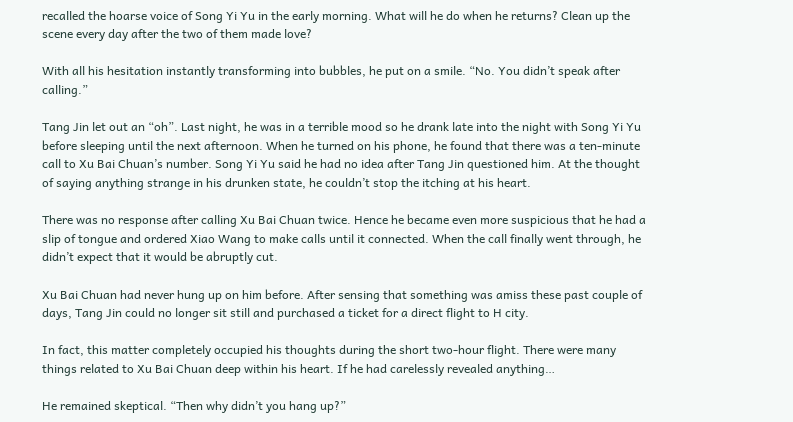recalled the hoarse voice of Song Yi Yu in the early morning. What will he do when he returns? Clean up the scene every day after the two of them made love?

With all his hesitation instantly transforming into bubbles, he put on a smile. “No. You didn’t speak after calling.”

Tang Jin let out an “oh”. Last night, he was in a terrible mood so he drank late into the night with Song Yi Yu before sleeping until the next afternoon. When he turned on his phone, he found that there was a ten-minute call to Xu Bai Chuan’s number. Song Yi Yu said he had no idea after Tang Jin questioned him. At the thought of saying anything strange in his drunken state, he couldn’t stop the itching at his heart.

There was no response after calling Xu Bai Chuan twice. Hence he became even more suspicious that he had a slip of tongue and ordered Xiao Wang to make calls until it connected. When the call finally went through, he didn’t expect that it would be abruptly cut.

Xu Bai Chuan had never hung up on him before. After sensing that something was amiss these past couple of days, Tang Jin could no longer sit still and purchased a ticket for a direct flight to H city.

In fact, this matter completely occupied his thoughts during the short two-hour flight. There were many things related to Xu Bai Chuan deep within his heart. If he had carelessly revealed anything…

He remained skeptical. “Then why didn’t you hang up?”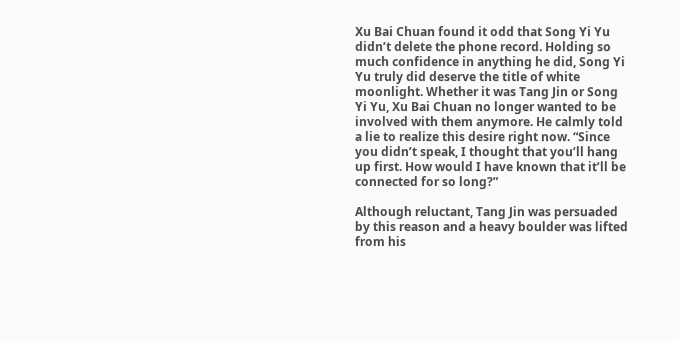Xu Bai Chuan found it odd that Song Yi Yu didn’t delete the phone record. Holding so much confidence in anything he did, Song Yi Yu truly did deserve the title of white moonlight. Whether it was Tang Jin or Song Yi Yu, Xu Bai Chuan no longer wanted to be involved with them anymore. He calmly told a lie to realize this desire right now. “Since you didn’t speak, I thought that you’ll hang up first. How would I have known that it’ll be connected for so long?”

Although reluctant, Tang Jin was persuaded by this reason and a heavy boulder was lifted from his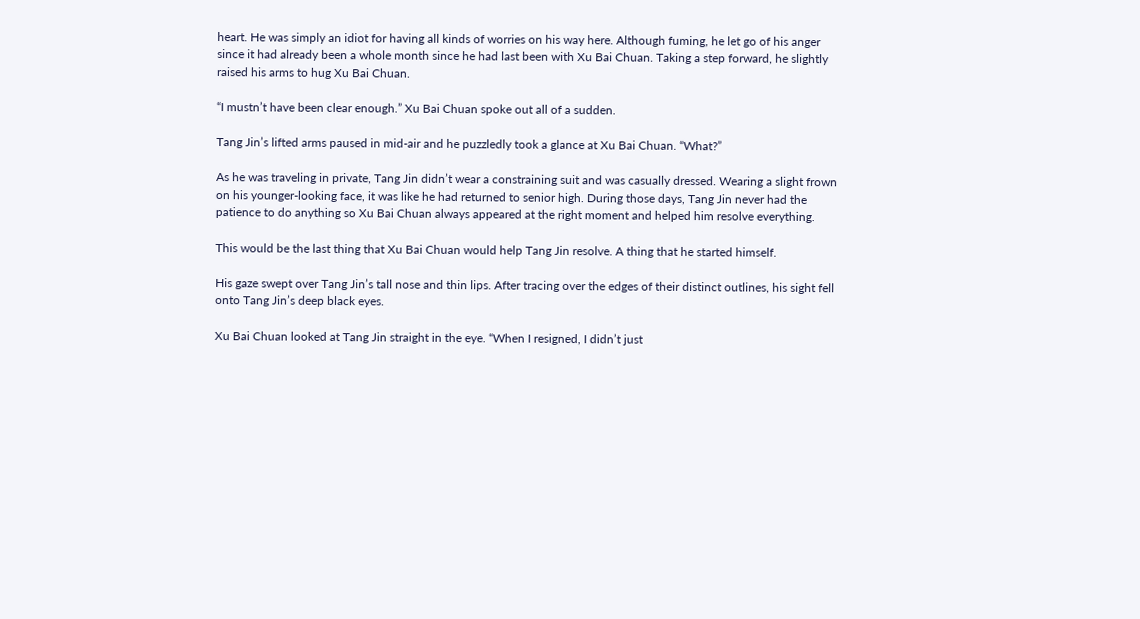heart. He was simply an idiot for having all kinds of worries on his way here. Although fuming, he let go of his anger since it had already been a whole month since he had last been with Xu Bai Chuan. Taking a step forward, he slightly raised his arms to hug Xu Bai Chuan.

“I mustn’t have been clear enough.” Xu Bai Chuan spoke out all of a sudden.

Tang Jin’s lifted arms paused in mid-air and he puzzledly took a glance at Xu Bai Chuan. “What?”

As he was traveling in private, Tang Jin didn’t wear a constraining suit and was casually dressed. Wearing a slight frown on his younger-looking face, it was like he had returned to senior high. During those days, Tang Jin never had the patience to do anything so Xu Bai Chuan always appeared at the right moment and helped him resolve everything.

This would be the last thing that Xu Bai Chuan would help Tang Jin resolve. A thing that he started himself.

His gaze swept over Tang Jin’s tall nose and thin lips. After tracing over the edges of their distinct outlines, his sight fell onto Tang Jin’s deep black eyes.

Xu Bai Chuan looked at Tang Jin straight in the eye. “When I resigned, I didn’t just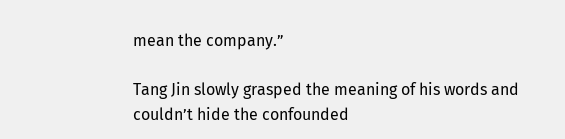mean the company.”

Tang Jin slowly grasped the meaning of his words and couldn’t hide the confounded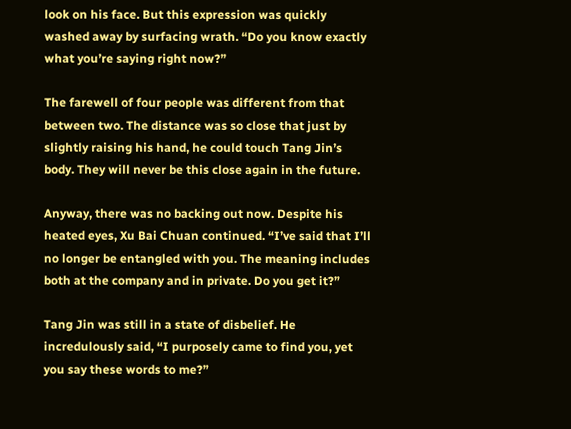look on his face. But this expression was quickly washed away by surfacing wrath. “Do you know exactly what you’re saying right now?”

The farewell of four people was different from that between two. The distance was so close that just by slightly raising his hand, he could touch Tang Jin’s body. They will never be this close again in the future.

Anyway, there was no backing out now. Despite his heated eyes, Xu Bai Chuan continued. “I’ve said that I’ll no longer be entangled with you. The meaning includes both at the company and in private. Do you get it?”

Tang Jin was still in a state of disbelief. He incredulously said, “I purposely came to find you, yet you say these words to me?”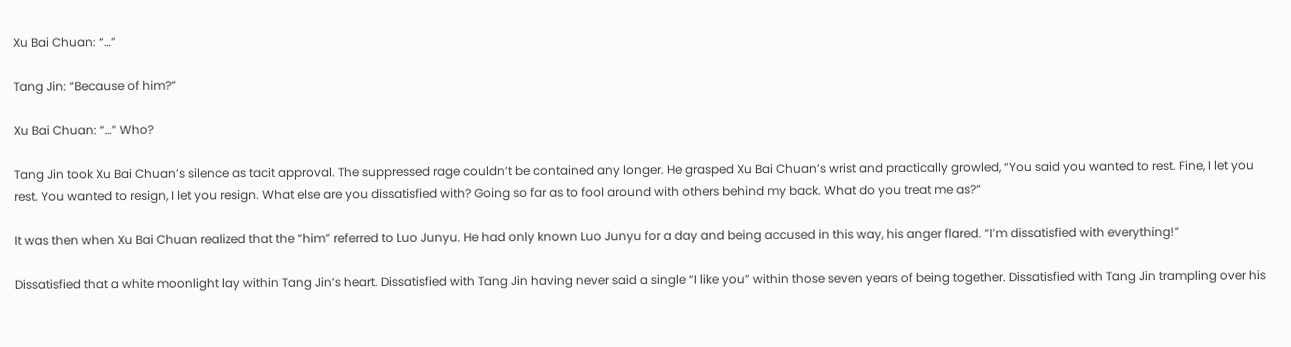Xu Bai Chuan: “…”

Tang Jin: “Because of him?”

Xu Bai Chuan: “…” Who?

Tang Jin took Xu Bai Chuan’s silence as tacit approval. The suppressed rage couldn’t be contained any longer. He grasped Xu Bai Chuan’s wrist and practically growled, “You said you wanted to rest. Fine, I let you rest. You wanted to resign, I let you resign. What else are you dissatisfied with? Going so far as to fool around with others behind my back. What do you treat me as?”

It was then when Xu Bai Chuan realized that the “him” referred to Luo Junyu. He had only known Luo Junyu for a day and being accused in this way, his anger flared. “I’m dissatisfied with everything!”

Dissatisfied that a white moonlight lay within Tang Jin’s heart. Dissatisfied with Tang Jin having never said a single “I like you” within those seven years of being together. Dissatisfied with Tang Jin trampling over his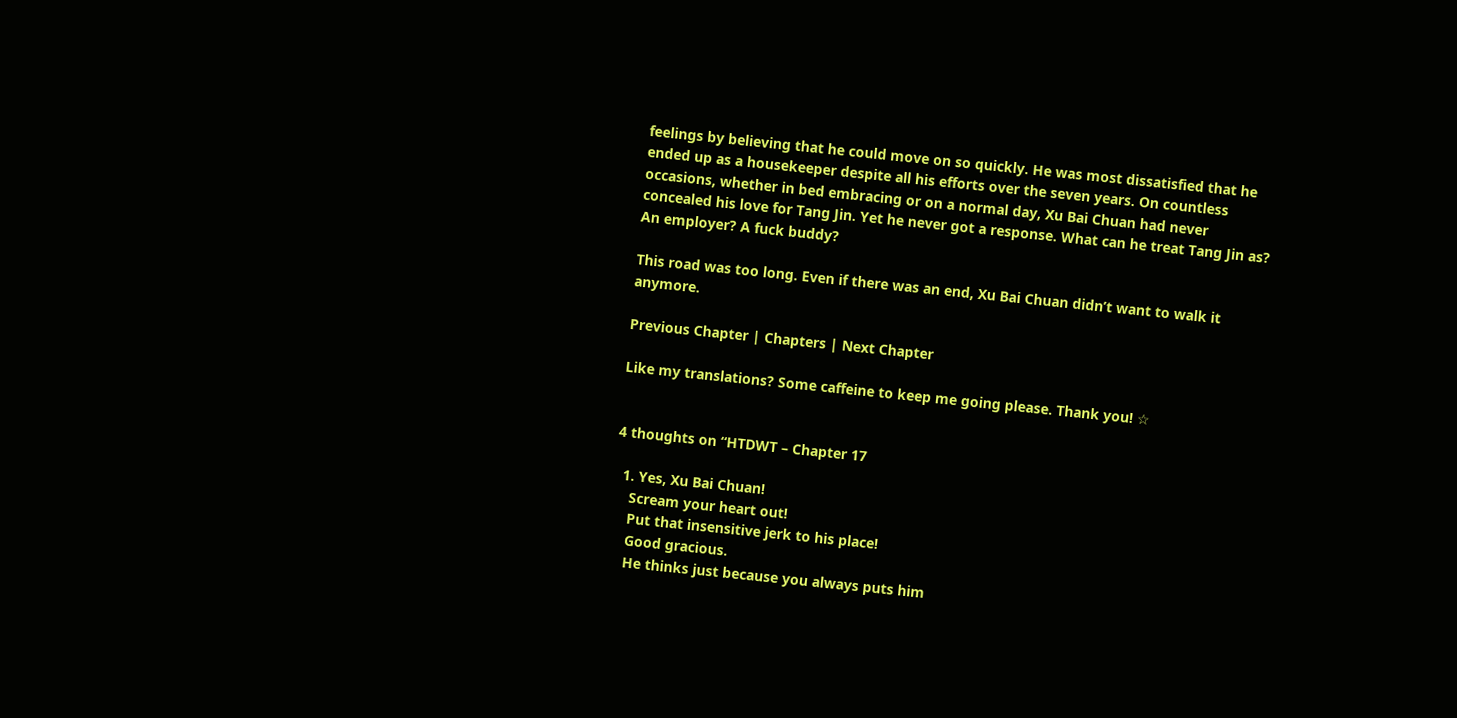feelings by believing that he could move on so quickly. He was most dissatisfied that he ended up as a housekeeper despite all his efforts over the seven years. On countless occasions, whether in bed embracing or on a normal day, Xu Bai Chuan had never concealed his love for Tang Jin. Yet he never got a response. What can he treat Tang Jin as? An employer? A fuck buddy?

This road was too long. Even if there was an end, Xu Bai Chuan didn’t want to walk it anymore.

Previous Chapter | Chapters | Next Chapter

Like my translations? Some caffeine to keep me going please. Thank you! ☆


4 thoughts on “HTDWT – Chapter 17

  1. Yes, Xu Bai Chuan!
    Scream your heart out!
    Put that insensitive jerk to his place!
    Good gracious.
    He thinks just because you always puts him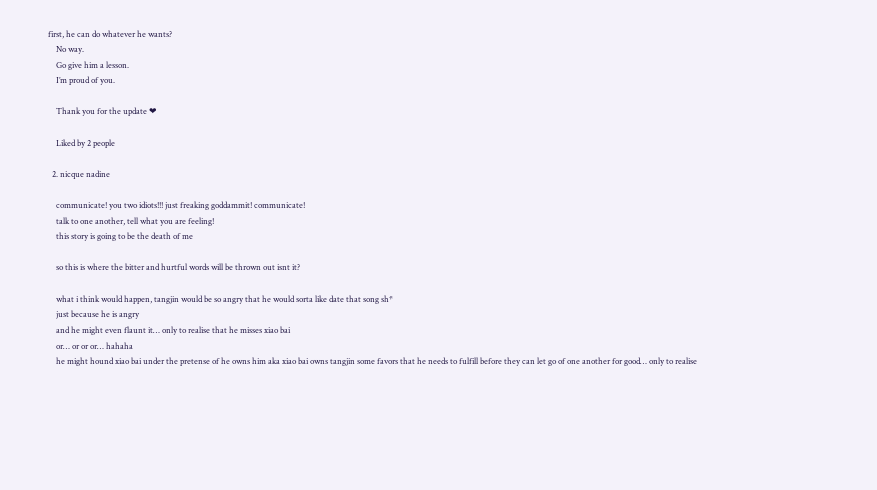first, he can do whatever he wants?
    No way.
    Go give him a lesson.
    I’m proud of you.

    Thank you for the update ❤

    Liked by 2 people

  2. nicque nadine

    communicate! you two idiots!!! just freaking goddammit! communicate!
    talk to one another, tell what you are feeling!
    this story is going to be the death of me

    so this is where the bitter and hurtful words will be thrown out isnt it?

    what i think would happen, tangjin would be so angry that he would sorta like date that song sh*
    just because he is angry
    and he might even flaunt it… only to realise that he misses xiao bai
    or… or or or… hahaha
    he might hound xiao bai under the pretense of he owns him aka xiao bai owns tangjin some favors that he needs to fulfill before they can let go of one another for good… only to realise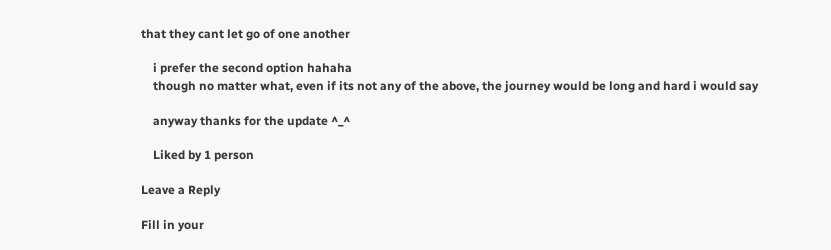that they cant let go of one another

    i prefer the second option hahaha
    though no matter what, even if its not any of the above, the journey would be long and hard i would say

    anyway thanks for the update ^_^

    Liked by 1 person

Leave a Reply

Fill in your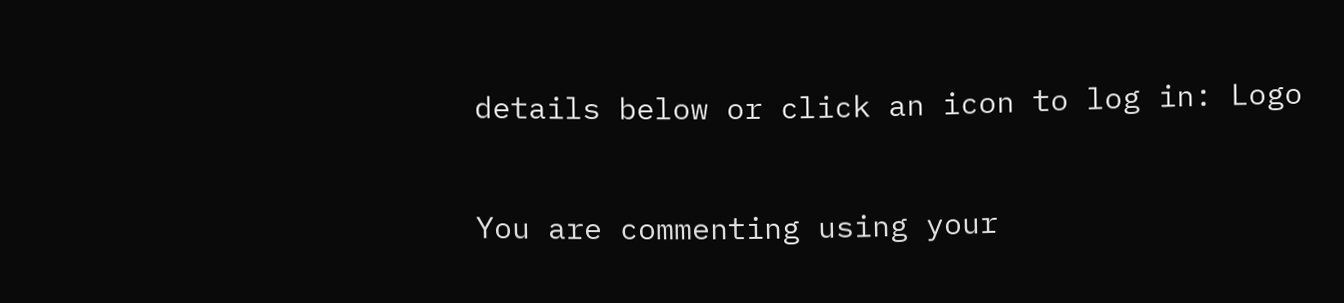details below or click an icon to log in: Logo

You are commenting using your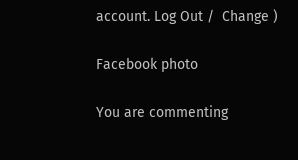account. Log Out /  Change )

Facebook photo

You are commenting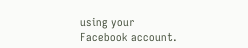using your Facebook account.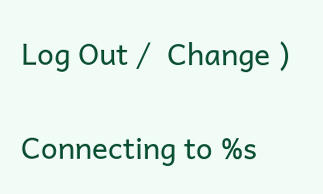Log Out /  Change )

Connecting to %s